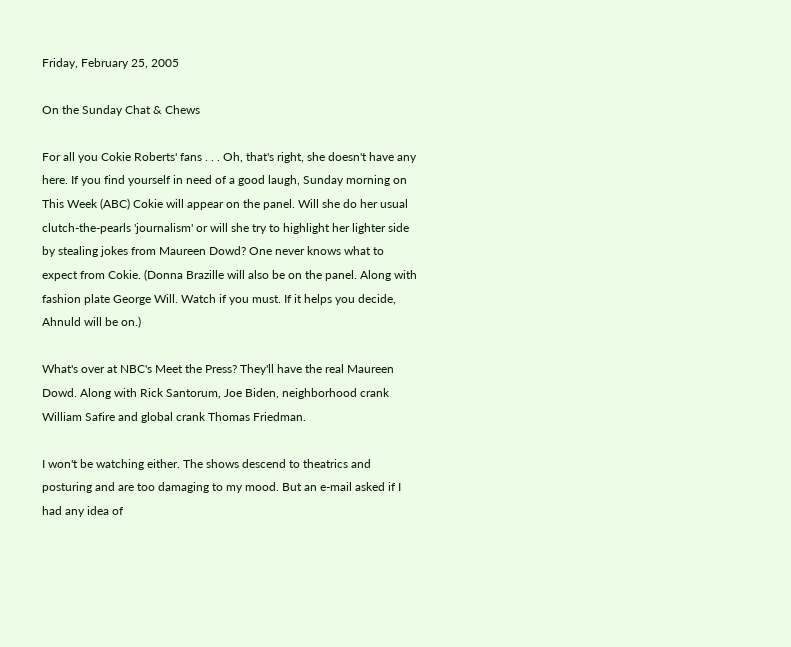Friday, February 25, 2005

On the Sunday Chat & Chews

For all you Cokie Roberts' fans . . . Oh, that's right, she doesn't have any here. If you find yourself in need of a good laugh, Sunday morning on This Week (ABC) Cokie will appear on the panel. Will she do her usual clutch-the-pearls 'journalism' or will she try to highlight her lighter side by stealing jokes from Maureen Dowd? One never knows what to expect from Cokie. (Donna Brazille will also be on the panel. Along with fashion plate George Will. Watch if you must. If it helps you decide, Ahnuld will be on.)

What's over at NBC's Meet the Press? They'll have the real Maureen Dowd. Along with Rick Santorum, Joe Biden, neighborhood crank William Safire and global crank Thomas Friedman.

I won't be watching either. The shows descend to theatrics and posturing and are too damaging to my mood. But an e-mail asked if I had any idea of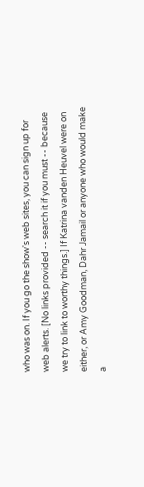who was on. If you go the show's web sites, you can sign up for web alerts. [No links provided -- search it if you must -- because we try to link to worthy things.] If Katrina vanden Heuvel were on either, or Amy Goodman, Dahr Jamail or anyone who would make a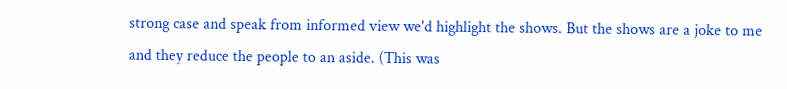strong case and speak from informed view we'd highlight the shows. But the shows are a joke to me and they reduce the people to an aside. (This was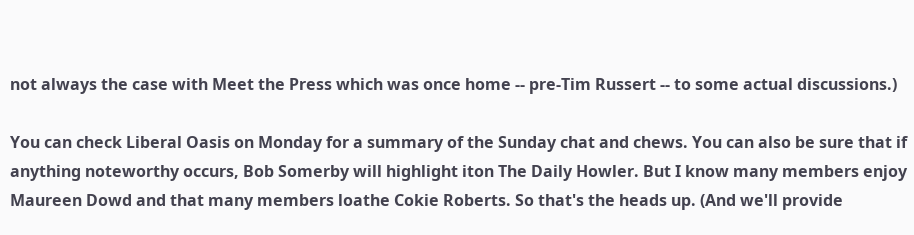not always the case with Meet the Press which was once home -- pre-Tim Russert -- to some actual discussions.)

You can check Liberal Oasis on Monday for a summary of the Sunday chat and chews. You can also be sure that if anything noteworthy occurs, Bob Somerby will highlight iton The Daily Howler. But I know many members enjoy Maureen Dowd and that many members loathe Cokie Roberts. So that's the heads up. (And we'll provide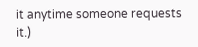it anytime someone requests it.)